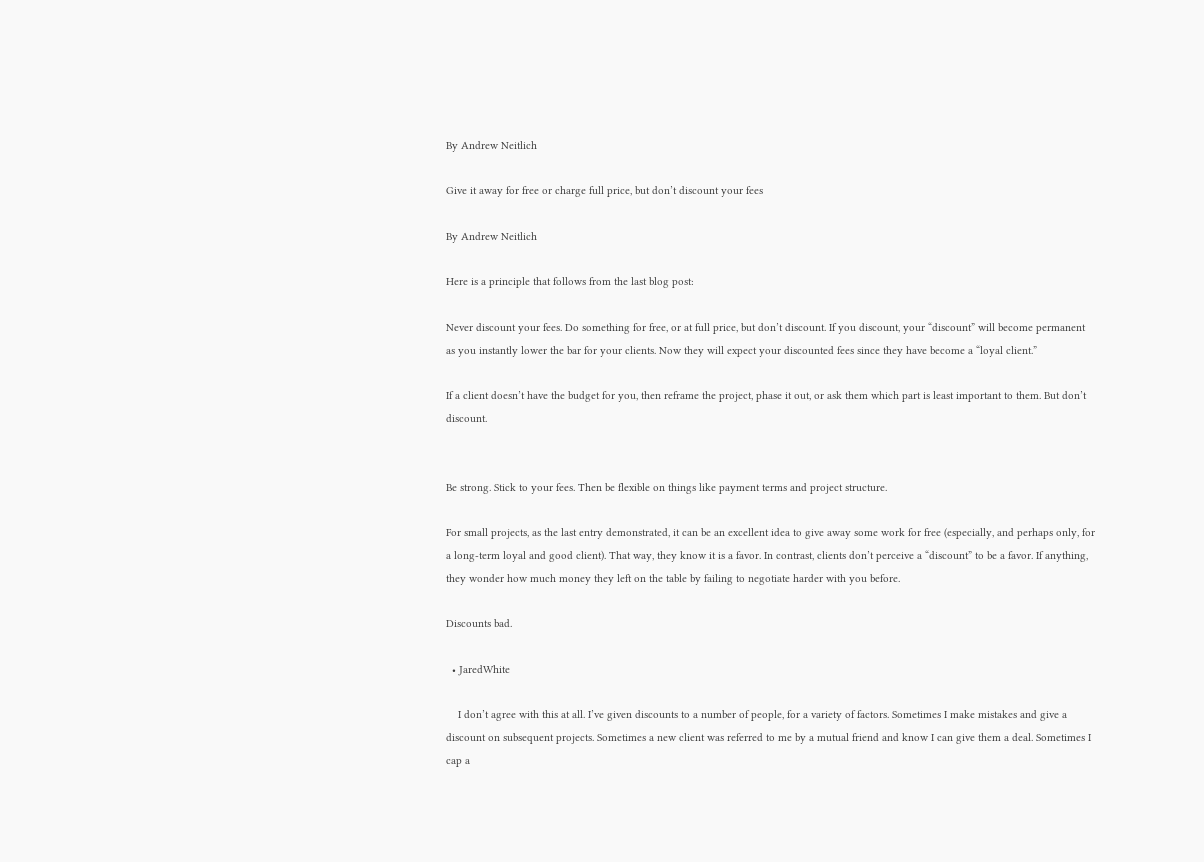By Andrew Neitlich

Give it away for free or charge full price, but don’t discount your fees

By Andrew Neitlich

Here is a principle that follows from the last blog post:

Never discount your fees. Do something for free, or at full price, but don’t discount. If you discount, your “discount” will become permanent as you instantly lower the bar for your clients. Now they will expect your discounted fees since they have become a “loyal client.”

If a client doesn’t have the budget for you, then reframe the project, phase it out, or ask them which part is least important to them. But don’t discount.


Be strong. Stick to your fees. Then be flexible on things like payment terms and project structure.

For small projects, as the last entry demonstrated, it can be an excellent idea to give away some work for free (especially, and perhaps only, for a long-term loyal and good client). That way, they know it is a favor. In contrast, clients don’t perceive a “discount” to be a favor. If anything, they wonder how much money they left on the table by failing to negotiate harder with you before.

Discounts bad.

  • JaredWhite

    I don’t agree with this at all. I’ve given discounts to a number of people, for a variety of factors. Sometimes I make mistakes and give a discount on subsequent projects. Sometimes a new client was referred to me by a mutual friend and know I can give them a deal. Sometimes I cap a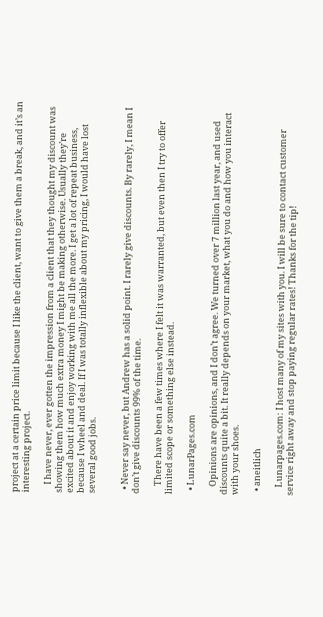project at a certain price limit because I like the client, want to give them a break, and it’s an interesting project.

    I have never, ever gotten the impression from a client that they thought my discount was showing them how much extra money I might be making otherwise. Usually they’re excited about it and enjoy working with me all the more. I get a lot of repeat business, because I wheel and deal. If I was totally inflexible about my pricing, I would have lost several good jobs.


  • Never say never, but Andrew has a solid point. I rarely give discounts. By rarely, I mean I don’t give discounts 99% of the time.

    There have been a few times where I felt it was warranted, but even then I try to offer limited scope or something else instead.

  • LunarPages.com

    Opinions are opinions, and I don’t agree. We turned over 7 million last year, and used discounts quite a bit. It really depends on your market, what you do and how you interact with your shoes.

  • aneitlich

    Lunarpages.com: I host many of my sites with you. I will be sure to contact customer service right away and stop paying regular rates! Thanks for the tip!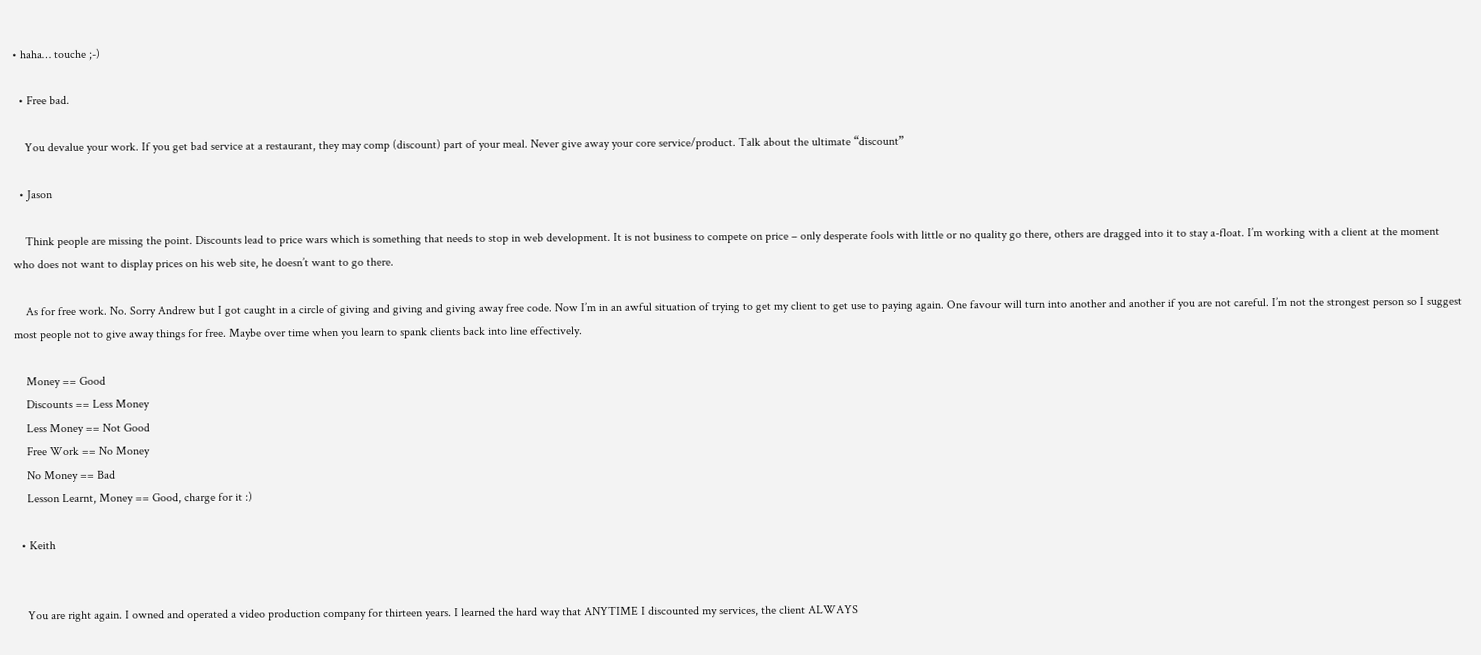• haha… touche ;-)

  • Free bad.

    You devalue your work. If you get bad service at a restaurant, they may comp (discount) part of your meal. Never give away your core service/product. Talk about the ultimate “discount”

  • Jason

    Think people are missing the point. Discounts lead to price wars which is something that needs to stop in web development. It is not business to compete on price – only desperate fools with little or no quality go there, others are dragged into it to stay a-float. I’m working with a client at the moment who does not want to display prices on his web site, he doesn’t want to go there.

    As for free work. No. Sorry Andrew but I got caught in a circle of giving and giving and giving away free code. Now I’m in an awful situation of trying to get my client to get use to paying again. One favour will turn into another and another if you are not careful. I’m not the strongest person so I suggest most people not to give away things for free. Maybe over time when you learn to spank clients back into line effectively.

    Money == Good
    Discounts == Less Money
    Less Money == Not Good
    Free Work == No Money
    No Money == Bad
    Lesson Learnt, Money == Good, charge for it :)

  • Keith


    You are right again. I owned and operated a video production company for thirteen years. I learned the hard way that ANYTIME I discounted my services, the client ALWAYS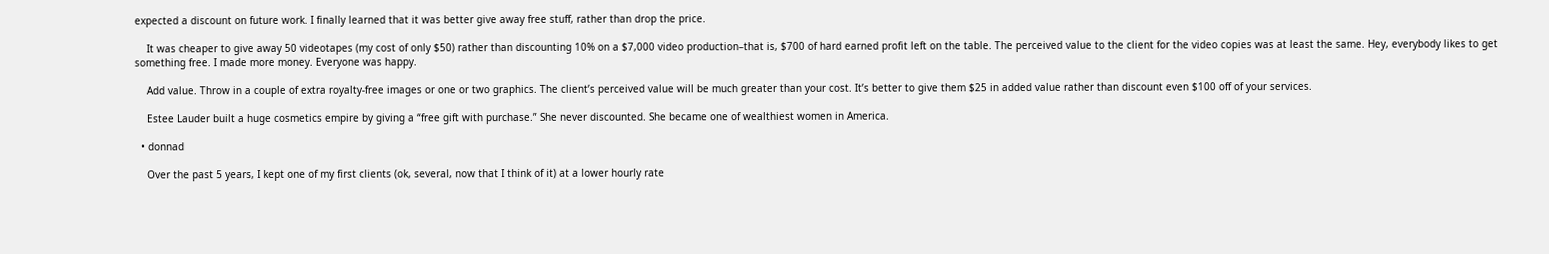expected a discount on future work. I finally learned that it was better give away free stuff, rather than drop the price.

    It was cheaper to give away 50 videotapes (my cost of only $50) rather than discounting 10% on a $7,000 video production–that is, $700 of hard earned profit left on the table. The perceived value to the client for the video copies was at least the same. Hey, everybody likes to get something free. I made more money. Everyone was happy.

    Add value. Throw in a couple of extra royalty-free images or one or two graphics. The client’s perceived value will be much greater than your cost. It’s better to give them $25 in added value rather than discount even $100 off of your services.

    Estee Lauder built a huge cosmetics empire by giving a “free gift with purchase.” She never discounted. She became one of wealthiest women in America.

  • donnad

    Over the past 5 years, I kept one of my first clients (ok, several, now that I think of it) at a lower hourly rate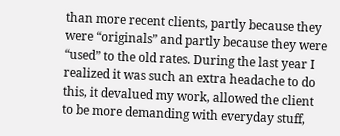than more recent clients, partly because they were “originals” and partly because they were “used” to the old rates. During the last year I realized it was such an extra headache to do this, it devalued my work, allowed the client to be more demanding with everyday stuff,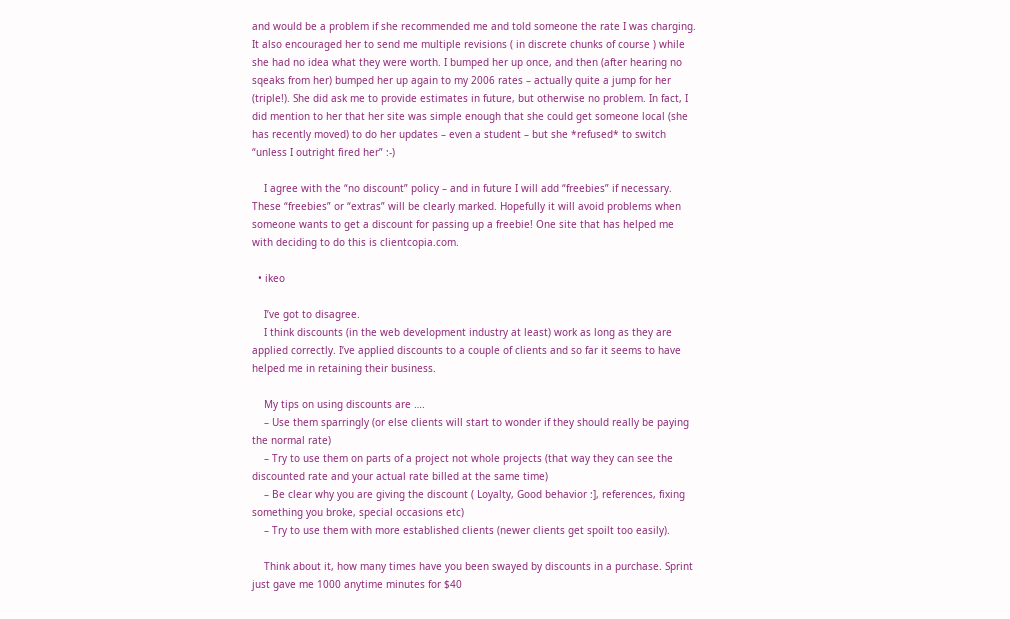and would be a problem if she recommended me and told someone the rate I was charging. It also encouraged her to send me multiple revisions ( in discrete chunks of course ) while she had no idea what they were worth. I bumped her up once, and then (after hearing no sqeaks from her) bumped her up again to my 2006 rates – actually quite a jump for her (triple!). She did ask me to provide estimates in future, but otherwise no problem. In fact, I did mention to her that her site was simple enough that she could get someone local (she has recently moved) to do her updates – even a student – but she *refused* to switch “unless I outright fired her” :-)

    I agree with the “no discount” policy – and in future I will add “freebies” if necessary. These “freebies” or “extras” will be clearly marked. Hopefully it will avoid problems when someone wants to get a discount for passing up a freebie! One site that has helped me with deciding to do this is clientcopia.com.

  • ikeo

    I’ve got to disagree.
    I think discounts (in the web development industry at least) work as long as they are applied correctly. I’ve applied discounts to a couple of clients and so far it seems to have helped me in retaining their business.

    My tips on using discounts are ….
    – Use them sparringly (or else clients will start to wonder if they should really be paying the normal rate)
    – Try to use them on parts of a project not whole projects (that way they can see the discounted rate and your actual rate billed at the same time)
    – Be clear why you are giving the discount ( Loyalty, Good behavior :], references, fixing something you broke, special occasions etc)
    – Try to use them with more established clients (newer clients get spoilt too easily).

    Think about it, how many times have you been swayed by discounts in a purchase. Sprint just gave me 1000 anytime minutes for $40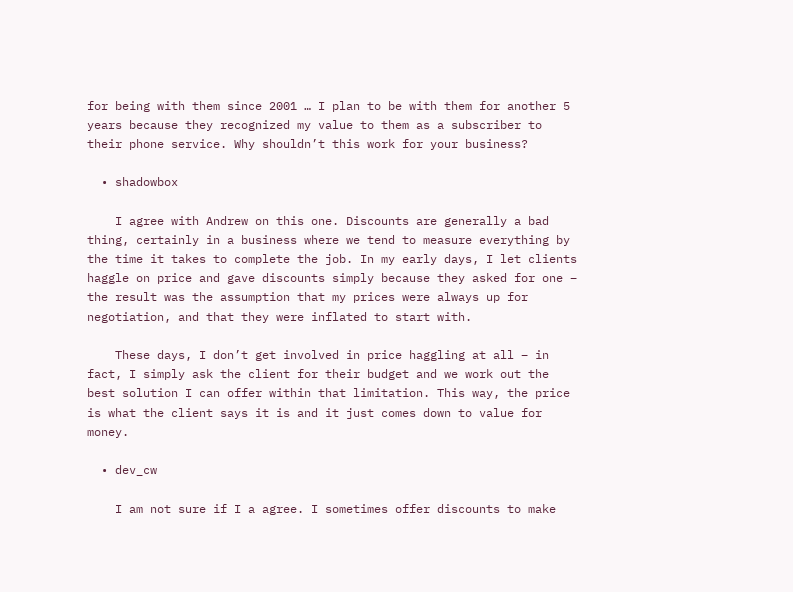for being with them since 2001 … I plan to be with them for another 5 years because they recognized my value to them as a subscriber to their phone service. Why shouldn’t this work for your business?

  • shadowbox

    I agree with Andrew on this one. Discounts are generally a bad thing, certainly in a business where we tend to measure everything by the time it takes to complete the job. In my early days, I let clients haggle on price and gave discounts simply because they asked for one – the result was the assumption that my prices were always up for negotiation, and that they were inflated to start with.

    These days, I don’t get involved in price haggling at all – in fact, I simply ask the client for their budget and we work out the best solution I can offer within that limitation. This way, the price is what the client says it is and it just comes down to value for money.

  • dev_cw

    I am not sure if I a agree. I sometimes offer discounts to make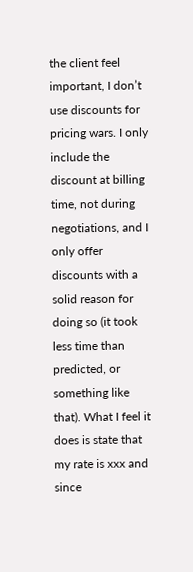the client feel important, I don’t use discounts for pricing wars. I only include the discount at billing time, not during negotiations, and I only offer discounts with a solid reason for doing so (it took less time than predicted, or something like that). What I feel it does is state that my rate is xxx and since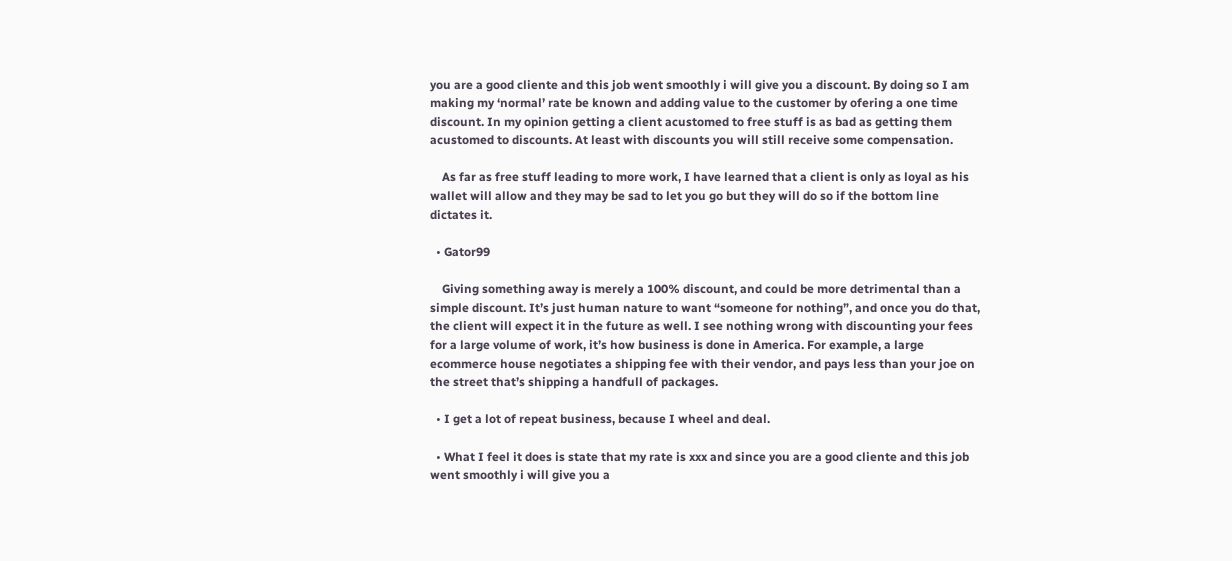you are a good cliente and this job went smoothly i will give you a discount. By doing so I am making my ‘normal’ rate be known and adding value to the customer by ofering a one time discount. In my opinion getting a client acustomed to free stuff is as bad as getting them acustomed to discounts. At least with discounts you will still receive some compensation.

    As far as free stuff leading to more work, I have learned that a client is only as loyal as his wallet will allow and they may be sad to let you go but they will do so if the bottom line dictates it.

  • Gator99

    Giving something away is merely a 100% discount, and could be more detrimental than a simple discount. It’s just human nature to want “someone for nothing”, and once you do that, the client will expect it in the future as well. I see nothing wrong with discounting your fees for a large volume of work, it’s how business is done in America. For example, a large ecommerce house negotiates a shipping fee with their vendor, and pays less than your joe on the street that’s shipping a handfull of packages.

  • I get a lot of repeat business, because I wheel and deal.

  • What I feel it does is state that my rate is xxx and since you are a good cliente and this job went smoothly i will give you a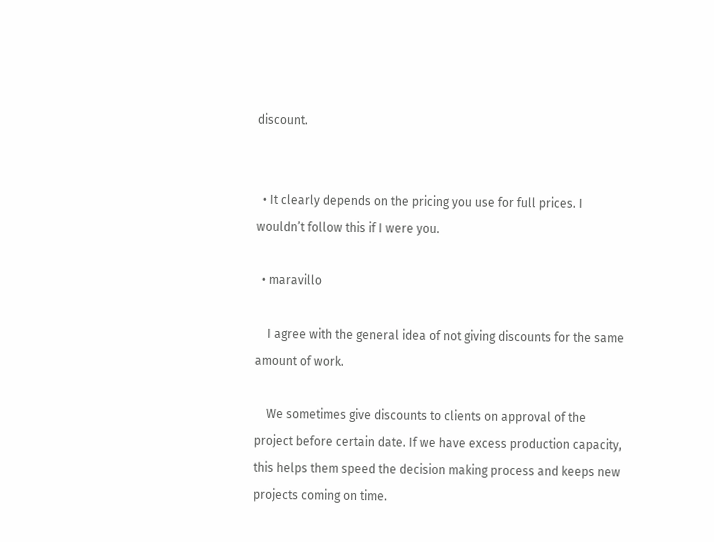discount.


  • It clearly depends on the pricing you use for full prices. I wouldn’t follow this if I were you.

  • maravillo

    I agree with the general idea of not giving discounts for the same amount of work.

    We sometimes give discounts to clients on approval of the project before certain date. If we have excess production capacity, this helps them speed the decision making process and keeps new projects coming on time.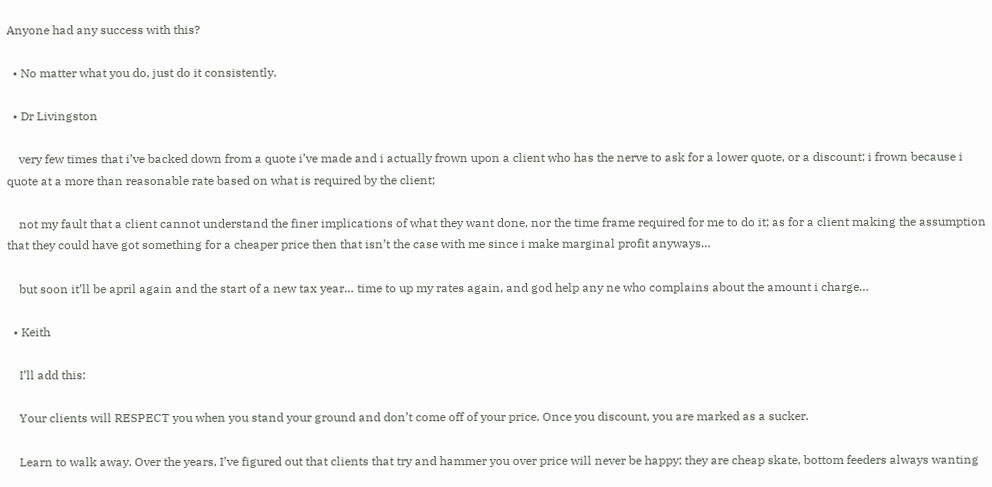Anyone had any success with this?

  • No matter what you do, just do it consistently.

  • Dr Livingston

    very few times that i’ve backed down from a quote i’ve made and i actually frown upon a client who has the nerve to ask for a lower quote, or a discount; i frown because i quote at a more than reasonable rate based on what is required by the client;

    not my fault that a client cannot understand the finer implications of what they want done, nor the time frame required for me to do it; as for a client making the assumption that they could have got something for a cheaper price then that isn’t the case with me since i make marginal profit anyways…

    but soon it’ll be april again and the start of a new tax year… time to up my rates again, and god help any ne who complains about the amount i charge…

  • Keith

    I’ll add this:

    Your clients will RESPECT you when you stand your ground and don’t come off of your price. Once you discount, you are marked as a sucker.

    Learn to walk away. Over the years, I’ve figured out that clients that try and hammer you over price will never be happy; they are cheap skate, bottom feeders always wanting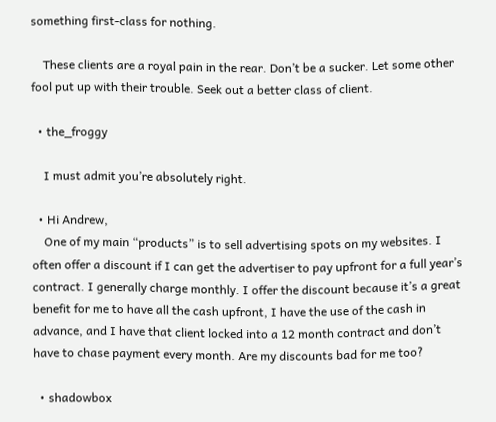something first-class for nothing.

    These clients are a royal pain in the rear. Don’t be a sucker. Let some other fool put up with their trouble. Seek out a better class of client.

  • the_froggy

    I must admit you’re absolutely right.

  • Hi Andrew,
    One of my main “products” is to sell advertising spots on my websites. I often offer a discount if I can get the advertiser to pay upfront for a full year’s contract. I generally charge monthly. I offer the discount because it’s a great benefit for me to have all the cash upfront, I have the use of the cash in advance, and I have that client locked into a 12 month contract and don’t have to chase payment every month. Are my discounts bad for me too?

  • shadowbox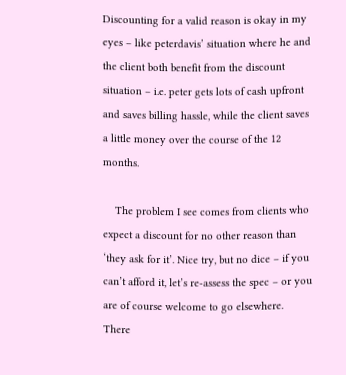Discounting for a valid reason is okay in my eyes – like peterdavis’ situation where he and the client both benefit from the discount situation – i.e. peter gets lots of cash upfront and saves billing hassle, while the client saves a little money over the course of the 12 months.

    The problem I see comes from clients who expect a discount for no other reason than ‘they ask for it’. Nice try, but no dice – if you can’t afford it, let’s re-assess the spec – or you are of course welcome to go elsewhere. There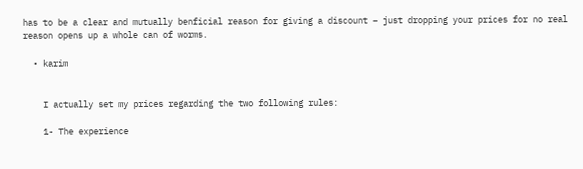has to be a clear and mutually benficial reason for giving a discount – just dropping your prices for no real reason opens up a whole can of worms.

  • karim


    I actually set my prices regarding the two following rules:

    1- The experience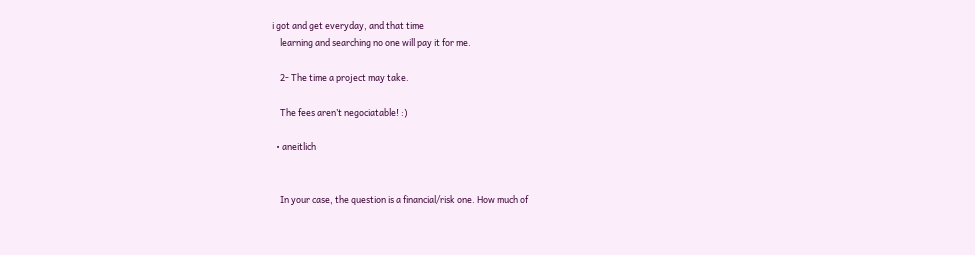i got and get everyday, and that time
    learning and searching no one will pay it for me.

    2- The time a project may take.

    The fees aren’t negociatable! :)

  • aneitlich


    In your case, the question is a financial/risk one. How much of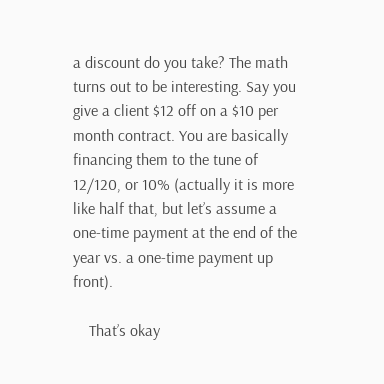a discount do you take? The math turns out to be interesting. Say you give a client $12 off on a $10 per month contract. You are basically financing them to the tune of 12/120, or 10% (actually it is more like half that, but let’s assume a one-time payment at the end of the year vs. a one-time payment up front).

    That’s okay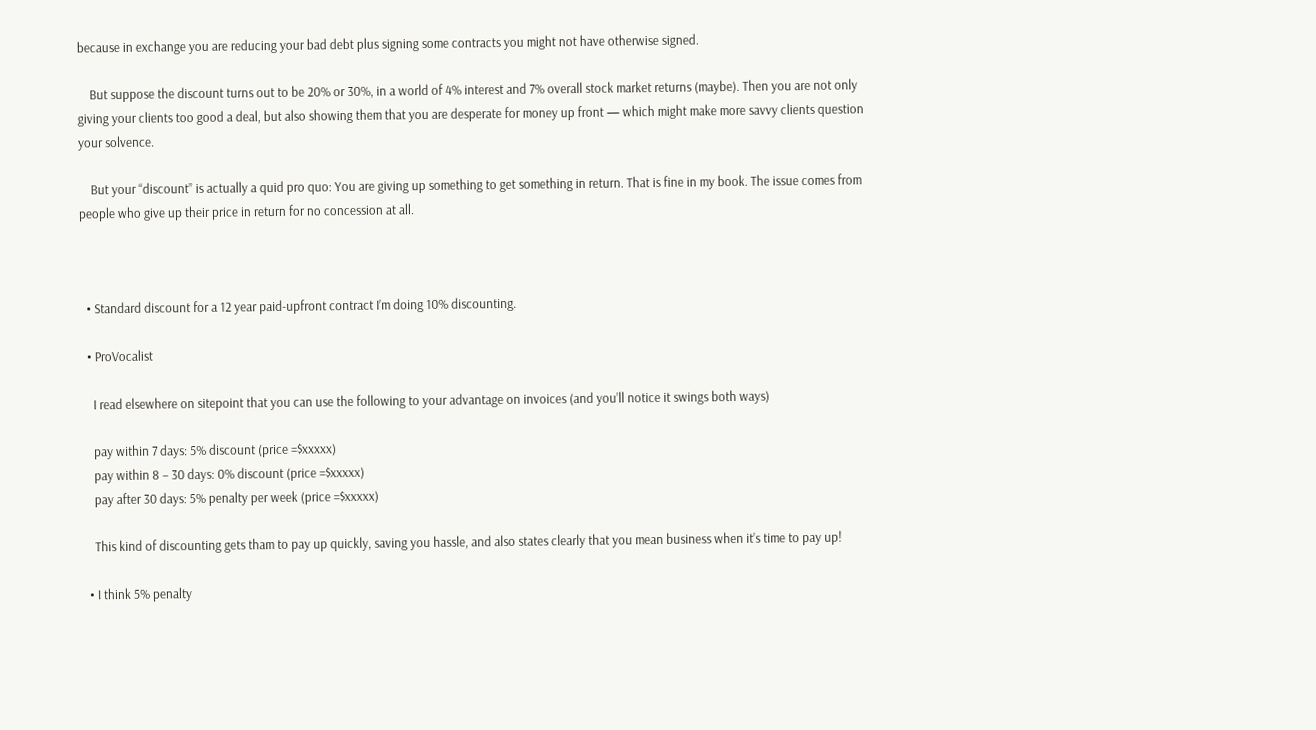because in exchange you are reducing your bad debt plus signing some contracts you might not have otherwise signed.

    But suppose the discount turns out to be 20% or 30%, in a world of 4% interest and 7% overall stock market returns (maybe). Then you are not only giving your clients too good a deal, but also showing them that you are desperate for money up front — which might make more savvy clients question your solvence.

    But your “discount” is actually a quid pro quo: You are giving up something to get something in return. That is fine in my book. The issue comes from people who give up their price in return for no concession at all.



  • Standard discount for a 12 year paid-upfront contract I’m doing 10% discounting.

  • ProVocalist

    I read elsewhere on sitepoint that you can use the following to your advantage on invoices (and you’ll notice it swings both ways)

    pay within 7 days: 5% discount (price =$xxxxx)
    pay within 8 – 30 days: 0% discount (price =$xxxxx)
    pay after 30 days: 5% penalty per week (price =$xxxxx)

    This kind of discounting gets tham to pay up quickly, saving you hassle, and also states clearly that you mean business when it’s time to pay up!

  • I think 5% penalty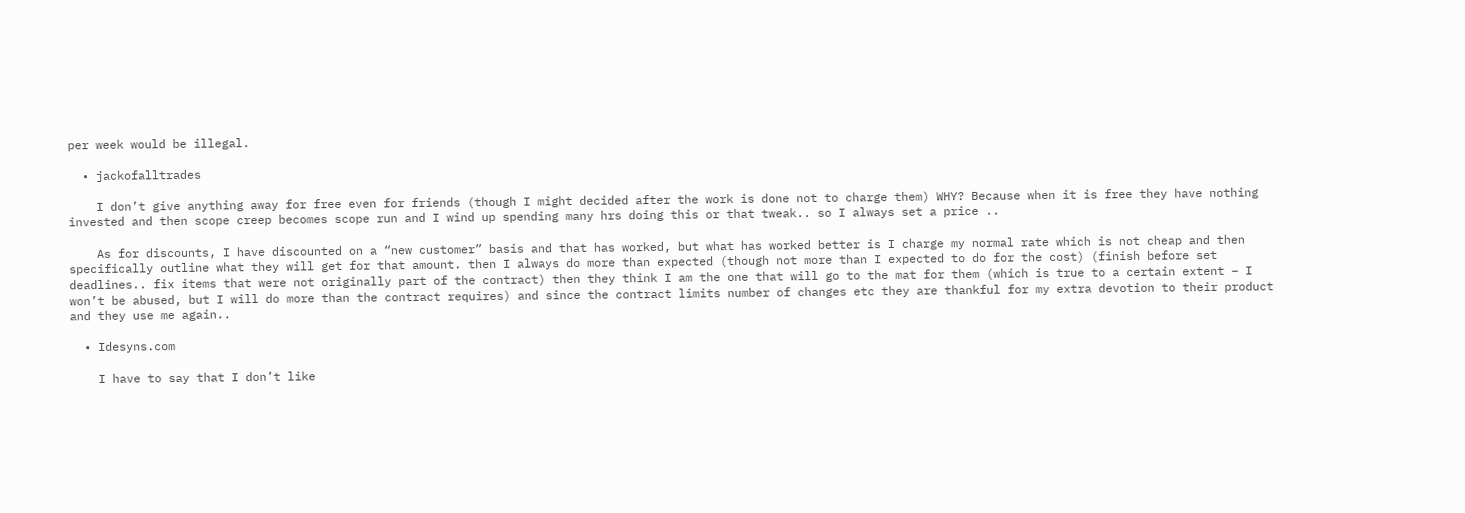per week would be illegal.

  • jackofalltrades

    I don’t give anything away for free even for friends (though I might decided after the work is done not to charge them) WHY? Because when it is free they have nothing invested and then scope creep becomes scope run and I wind up spending many hrs doing this or that tweak.. so I always set a price ..

    As for discounts, I have discounted on a “new customer” basis and that has worked, but what has worked better is I charge my normal rate which is not cheap and then specifically outline what they will get for that amount. then I always do more than expected (though not more than I expected to do for the cost) (finish before set deadlines.. fix items that were not originally part of the contract) then they think I am the one that will go to the mat for them (which is true to a certain extent – I won’t be abused, but I will do more than the contract requires) and since the contract limits number of changes etc they are thankful for my extra devotion to their product and they use me again..

  • Idesyns.com

    I have to say that I don’t like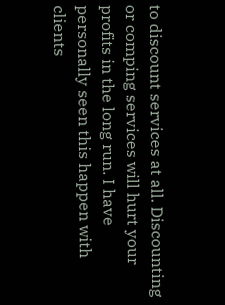to discount services at all. Discounting or comping services will hurt your profits in the long run. I have personally seen this happen with clients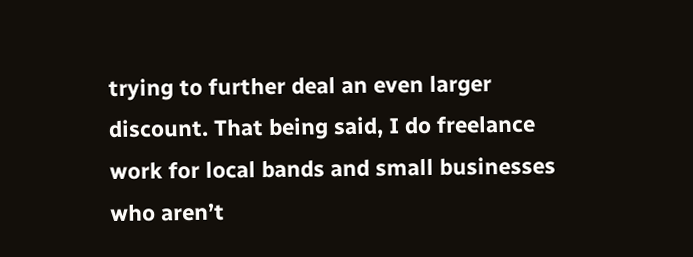trying to further deal an even larger discount. That being said, I do freelance work for local bands and small businesses who aren’t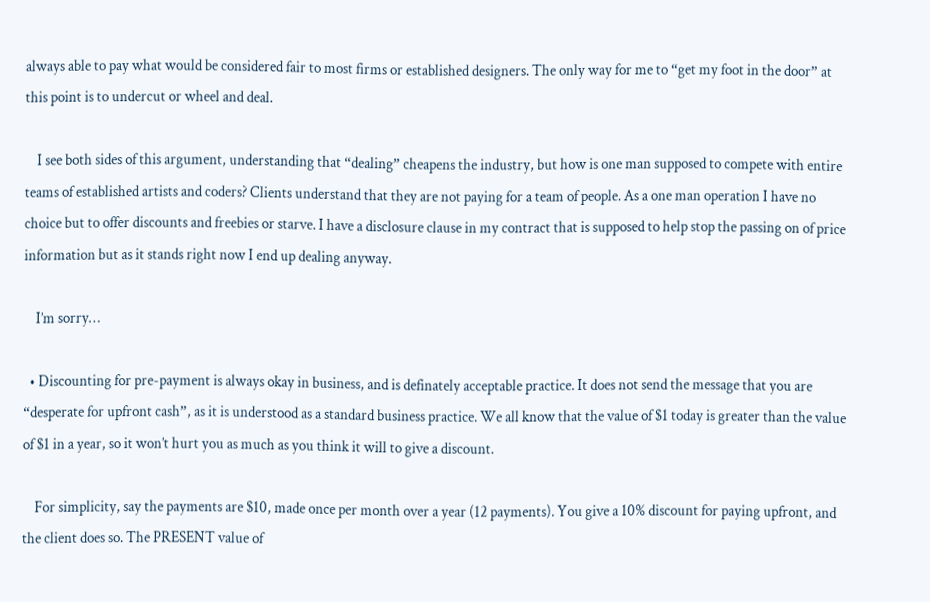always able to pay what would be considered fair to most firms or established designers. The only way for me to “get my foot in the door” at this point is to undercut or wheel and deal.

    I see both sides of this argument, understanding that “dealing” cheapens the industry, but how is one man supposed to compete with entire teams of established artists and coders? Clients understand that they are not paying for a team of people. As a one man operation I have no choice but to offer discounts and freebies or starve. I have a disclosure clause in my contract that is supposed to help stop the passing on of price information but as it stands right now I end up dealing anyway.

    I’m sorry…

  • Discounting for pre-payment is always okay in business, and is definately acceptable practice. It does not send the message that you are “desperate for upfront cash”, as it is understood as a standard business practice. We all know that the value of $1 today is greater than the value of $1 in a year, so it won’t hurt you as much as you think it will to give a discount.

    For simplicity, say the payments are $10, made once per month over a year (12 payments). You give a 10% discount for paying upfront, and the client does so. The PRESENT value of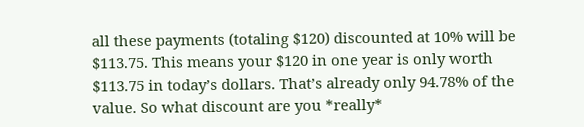all these payments (totaling $120) discounted at 10% will be $113.75. This means your $120 in one year is only worth $113.75 in today’s dollars. That’s already only 94.78% of the value. So what discount are you *really*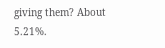giving them? About 5.21%.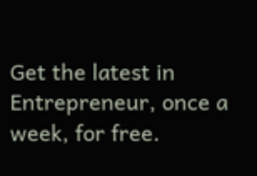Get the latest in Entrepreneur, once a week, for free.